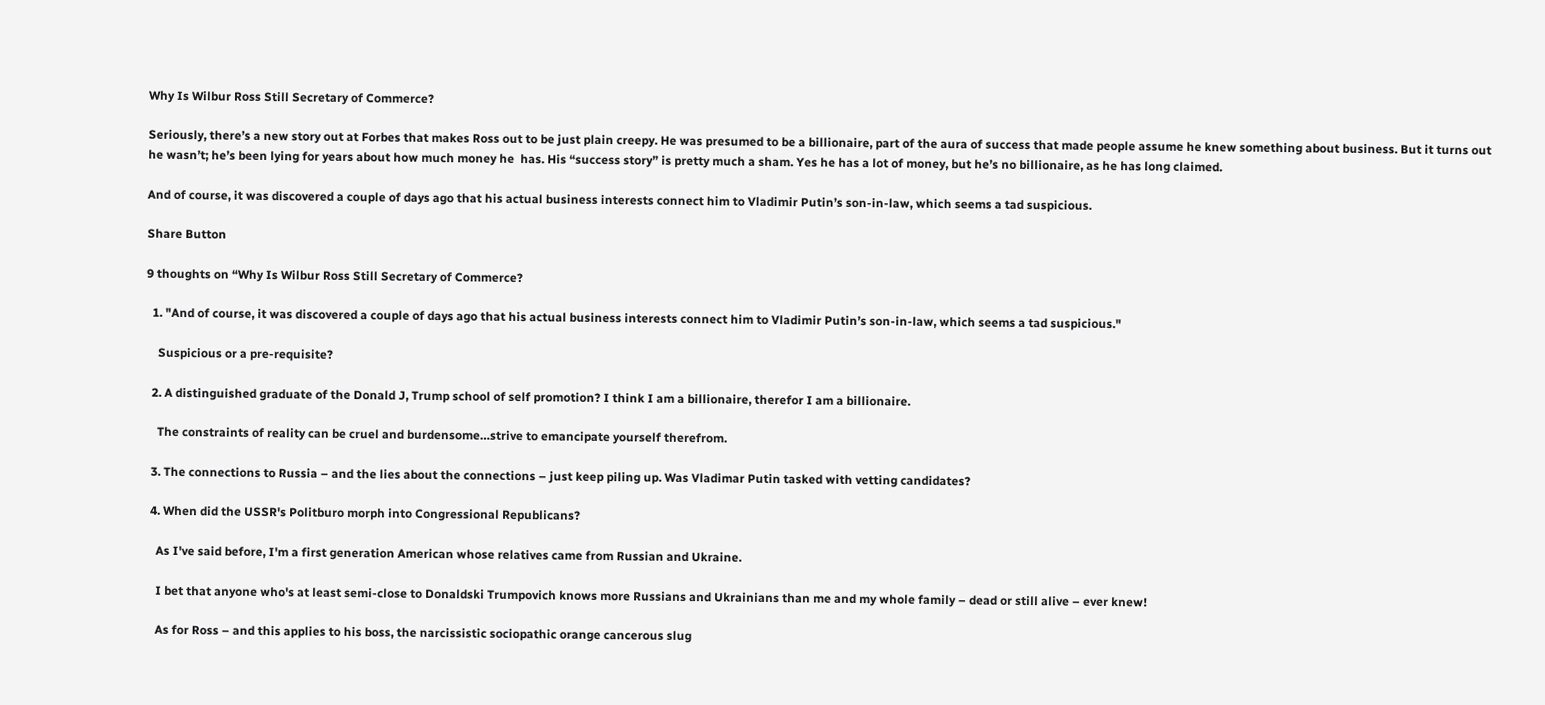Why Is Wilbur Ross Still Secretary of Commerce?

Seriously, there’s a new story out at Forbes that makes Ross out to be just plain creepy. He was presumed to be a billionaire, part of the aura of success that made people assume he knew something about business. But it turns out he wasn’t; he’s been lying for years about how much money he  has. His “success story” is pretty much a sham. Yes he has a lot of money, but he’s no billionaire, as he has long claimed.

And of course, it was discovered a couple of days ago that his actual business interests connect him to Vladimir Putin’s son-in-law, which seems a tad suspicious.

Share Button

9 thoughts on “Why Is Wilbur Ross Still Secretary of Commerce?

  1. "And of course, it was discovered a couple of days ago that his actual business interests connect him to Vladimir Putin’s son-in-law, which seems a tad suspicious."

    Suspicious or a pre-requisite?

  2. A distinguished graduate of the Donald J, Trump school of self promotion? I think I am a billionaire, therefor I am a billionaire.

    The constraints of reality can be cruel and burdensome…strive to emancipate yourself therefrom.

  3. The connections to Russia – and the lies about the connections – just keep piling up. Was Vladimar Putin tasked with vetting candidates?

  4. When did the USSR's Politburo morph into Congressional Republicans?

    As I've said before, I'm a first generation American whose relatives came from Russian and Ukraine.

    I bet that anyone who's at least semi-close to Donaldski Trumpovich knows more Russians and Ukrainians than me and my whole family – dead or still alive – ever knew!

    As for Ross – and this applies to his boss, the narcissistic sociopathic orange cancerous slug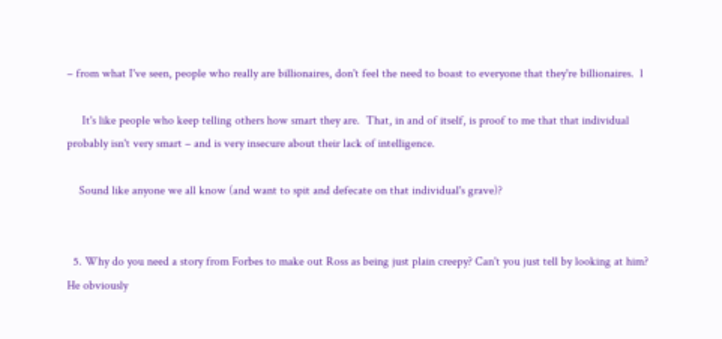– from what I've seen, people who really are billionaires, don't feel the need to boast to everyone that they're billionaires.  l

     It's like people who keep telling others how smart they are.  That, in and of itself, is proof to me that that individual probably isn't very smart – and is very insecure about their lack of intelligence.

    Sound like anyone we all know (and want to spit and defecate on that individual's grave)?


  5. Why do you need a story from Forbes to make out Ross as being just plain creepy? Can't you just tell by looking at him? He obviously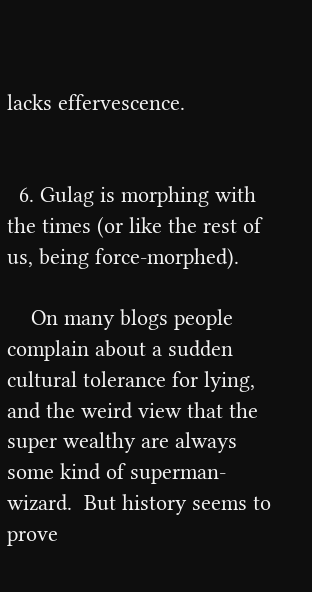lacks effervescence.


  6. Gulag is morphing with the times (or like the rest of us, being force-morphed).

    On many blogs people complain about a sudden cultural tolerance for lying, and the weird view that the super wealthy are always some kind of superman-wizard.  But history seems to prove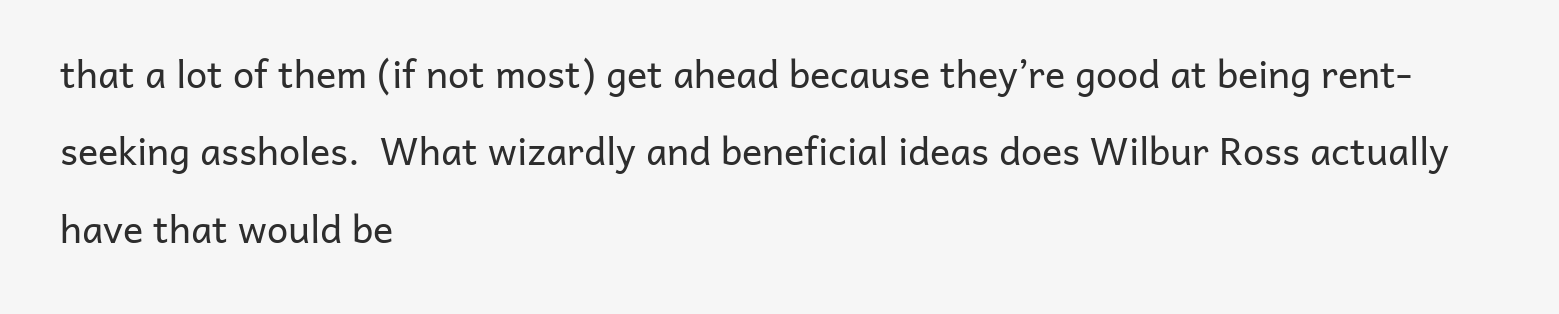that a lot of them (if not most) get ahead because they’re good at being rent-seeking assholes.  What wizardly and beneficial ideas does Wilbur Ross actually have that would be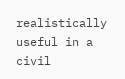realistically useful in a civil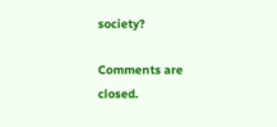society?

Comments are closed.